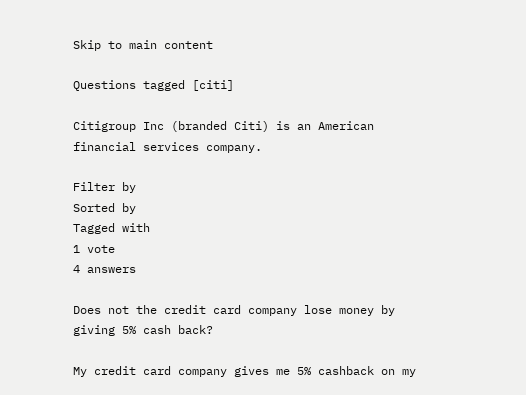Skip to main content

Questions tagged [citi]

Citigroup Inc (branded Citi) is an American financial services company.

Filter by
Sorted by
Tagged with
1 vote
4 answers

Does not the credit card company lose money by giving 5% cash back?

My credit card company gives me 5% cashback on my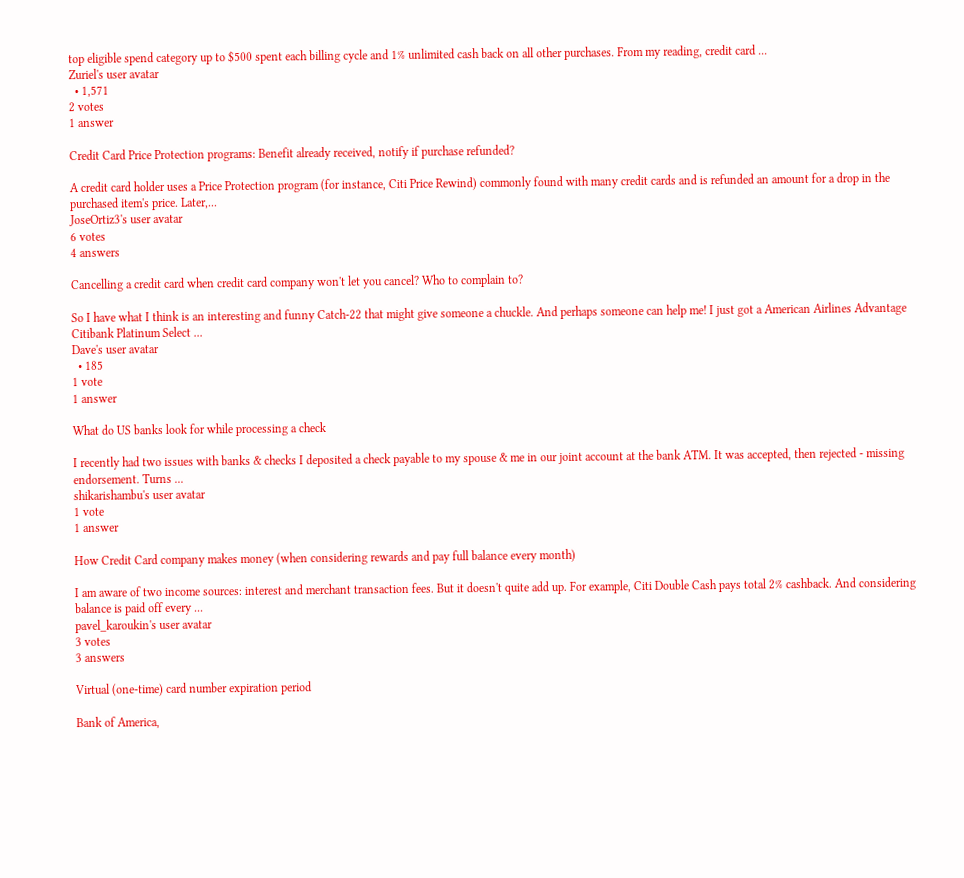top eligible spend category up to $500 spent each billing cycle and 1% unlimited cash back on all other purchases. From my reading, credit card ...
Zuriel's user avatar
  • 1,571
2 votes
1 answer

Credit Card Price Protection programs: Benefit already received, notify if purchase refunded?

A credit card holder uses a Price Protection program (for instance, Citi Price Rewind) commonly found with many credit cards and is refunded an amount for a drop in the purchased item's price. Later,...
JoseOrtiz3's user avatar
6 votes
4 answers

Cancelling a credit card when credit card company won't let you cancel? Who to complain to?

So I have what I think is an interesting and funny Catch-22 that might give someone a chuckle. And perhaps someone can help me! I just got a American Airlines Advantage Citibank Platinum Select ...
Dave's user avatar
  • 185
1 vote
1 answer

What do US banks look for while processing a check

I recently had two issues with banks & checks I deposited a check payable to my spouse & me in our joint account at the bank ATM. It was accepted, then rejected - missing endorsement. Turns ...
shikarishambu's user avatar
1 vote
1 answer

How Credit Card company makes money (when considering rewards and pay full balance every month)

I am aware of two income sources: interest and merchant transaction fees. But it doesn't quite add up. For example, Citi Double Cash pays total 2% cashback. And considering balance is paid off every ...
pavel_karoukin's user avatar
3 votes
3 answers

Virtual (one-time) card number expiration period

Bank of America,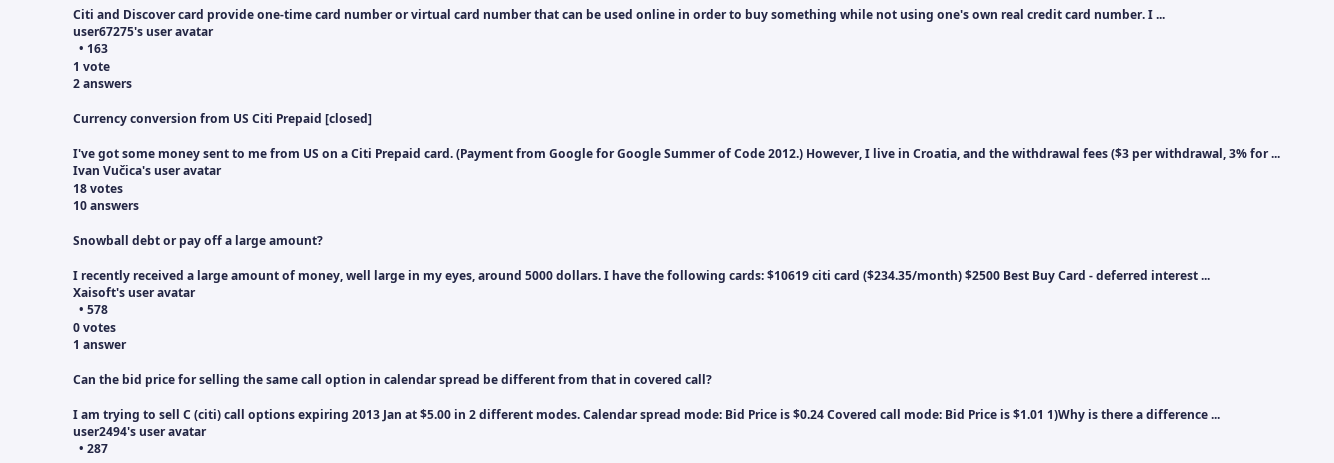Citi and Discover card provide one-time card number or virtual card number that can be used online in order to buy something while not using one's own real credit card number. I ...
user67275's user avatar
  • 163
1 vote
2 answers

Currency conversion from US Citi Prepaid [closed]

I've got some money sent to me from US on a Citi Prepaid card. (Payment from Google for Google Summer of Code 2012.) However, I live in Croatia, and the withdrawal fees ($3 per withdrawal, 3% for ...
Ivan Vučica's user avatar
18 votes
10 answers

Snowball debt or pay off a large amount?

I recently received a large amount of money, well large in my eyes, around 5000 dollars. I have the following cards: $10619 citi card ($234.35/month) $2500 Best Buy Card - deferred interest ...
Xaisoft's user avatar
  • 578
0 votes
1 answer

Can the bid price for selling the same call option in calendar spread be different from that in covered call?

I am trying to sell C (citi) call options expiring 2013 Jan at $5.00 in 2 different modes. Calendar spread mode: Bid Price is $0.24 Covered call mode: Bid Price is $1.01 1)Why is there a difference ...
user2494's user avatar
  • 287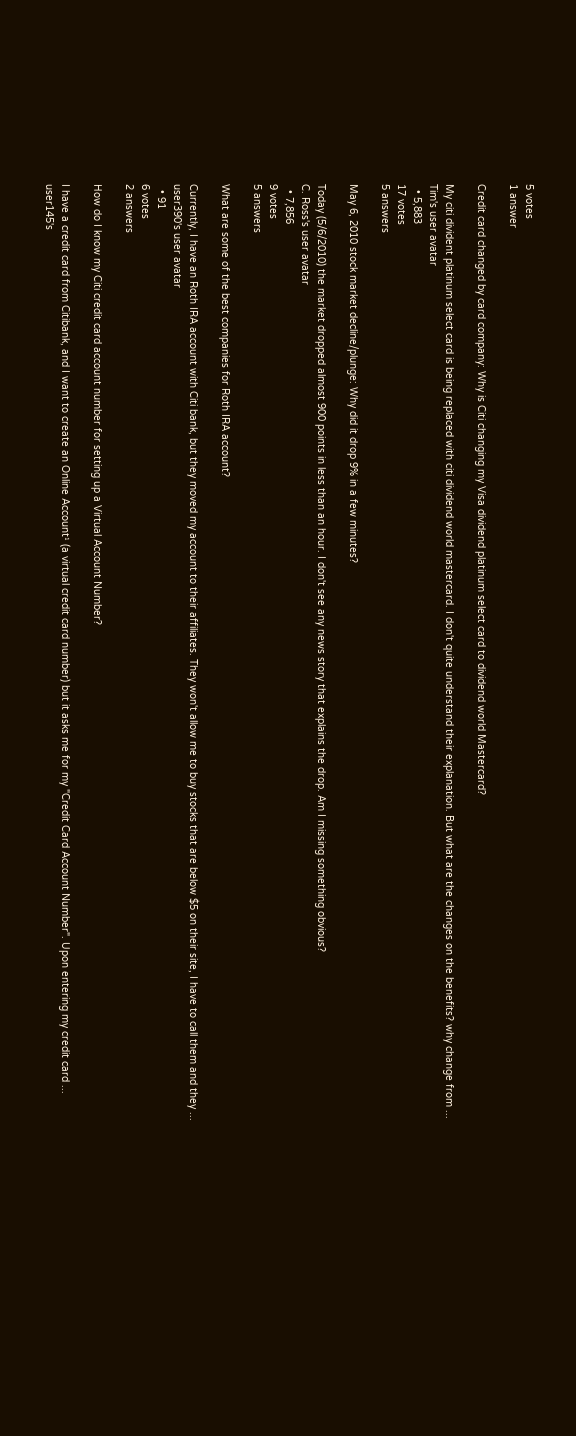5 votes
1 answer

Credit card changed by card company: Why is Citi changing my Visa dividend platinum select card to dividend world Mastercard?

My citi divident platinum select card is being replaced with citi dividend world mastercard. I don't quite understand their explanation. But what are the changes on the benefits? why change from ...
Tim's user avatar
  • 5,883
17 votes
5 answers

May 6, 2010 stock market decline/plunge: Why did it drop 9% in a few minutes?

Today (5/6/2010) the market dropped almost 900 points in less than an hour. I don't see any news story that explains the drop. Am I missing something obvious?
C. Ross's user avatar
  • 7,856
9 votes
5 answers

What are some of the best companies for Roth IRA account?

Currently, I have an Roth IRA account with Citi bank, but they moved my account to their affiliates. They won't allow me to buy stocks that are below $5 on their site, I have to call them and they ...
user390's user avatar
  • 91
6 votes
2 answers

How do I know my Citi credit card account number for setting up a Virtual Account Number?

I have a credit card from Citibank, and I want to create an Online Account¹ (a virtual credit card number) but it asks me for my "Credit Card Account Number". Upon entering my credit card ...
user145's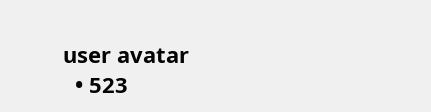user avatar
  • 523